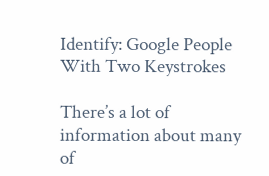Identify: Google People With Two Keystrokes

There’s a lot of information about many of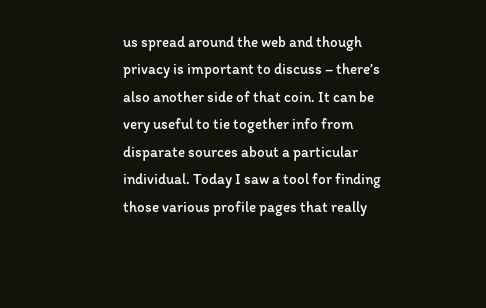us spread around the web and though privacy is important to discuss – there’s also another side of that coin. It can be very useful to tie together info from disparate sources about a particular individual. Today I saw a tool for finding those various profile pages that really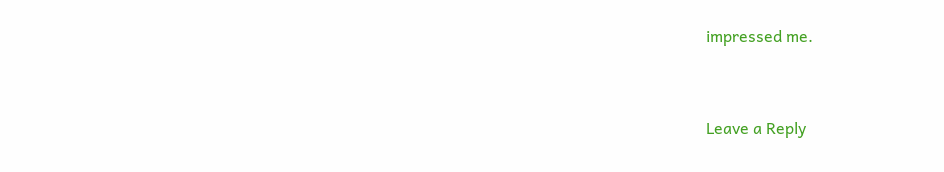impressed me.


Leave a Reply